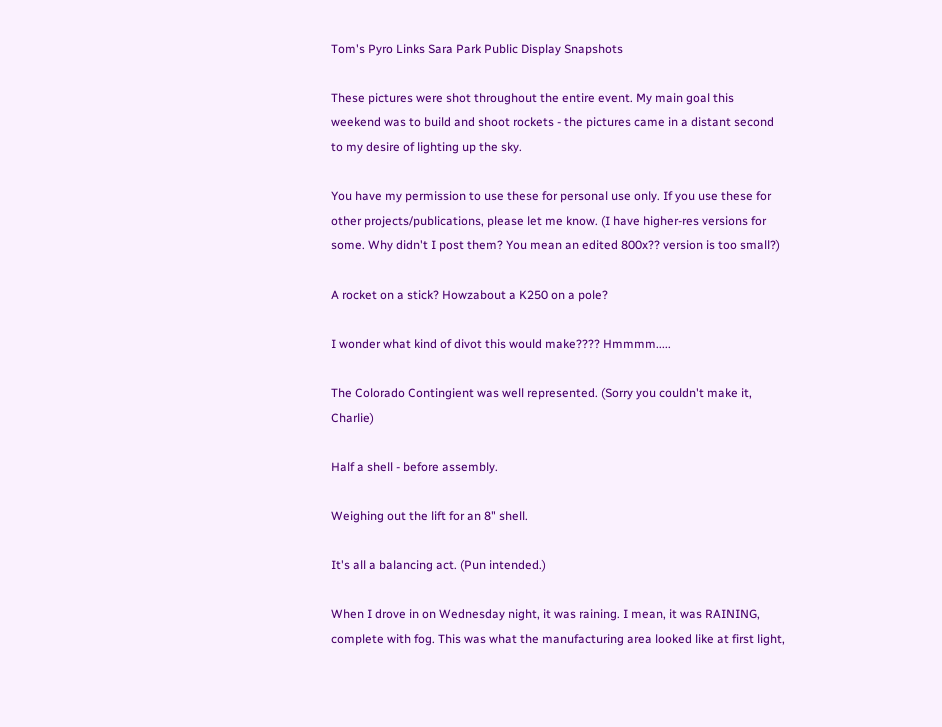Tom's Pyro Links Sara Park Public Display Snapshots

These pictures were shot throughout the entire event. My main goal this weekend was to build and shoot rockets - the pictures came in a distant second to my desire of lighting up the sky.

You have my permission to use these for personal use only. If you use these for other projects/publications, please let me know. (I have higher-res versions for some. Why didn't I post them? You mean an edited 800x?? version is too small?)

A rocket on a stick? Howzabout a K250 on a pole?

I wonder what kind of divot this would make???? Hmmmm.....

The Colorado Contingient was well represented. (Sorry you couldn't make it, Charlie)

Half a shell - before assembly.

Weighing out the lift for an 8" shell.

It's all a balancing act. (Pun intended.)

When I drove in on Wednesday night, it was raining. I mean, it was RAINING, complete with fog. This was what the manufacturing area looked like at first light,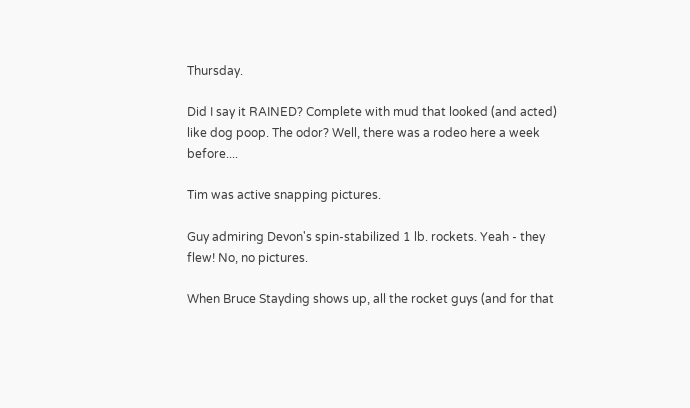Thursday.

Did I say it RAINED? Complete with mud that looked (and acted) like dog poop. The odor? Well, there was a rodeo here a week before....

Tim was active snapping pictures.

Guy admiring Devon's spin-stabilized 1 lb. rockets. Yeah - they flew! No, no pictures.

When Bruce Stayding shows up, all the rocket guys (and for that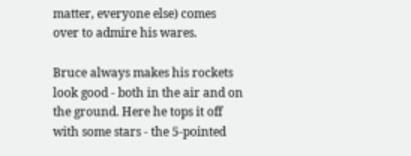matter, everyone else) comes over to admire his wares.

Bruce always makes his rockets look good - both in the air and on the ground. Here he tops it off with some stars - the 5-pointed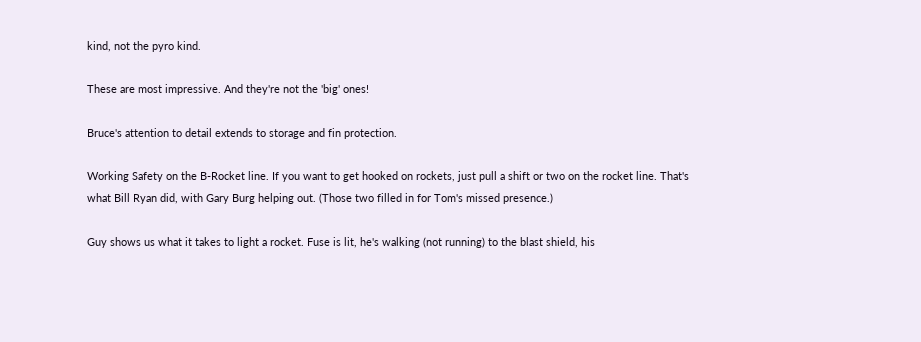kind, not the pyro kind.

These are most impressive. And they're not the 'big' ones!

Bruce's attention to detail extends to storage and fin protection.

Working Safety on the B-Rocket line. If you want to get hooked on rockets, just pull a shift or two on the rocket line. That's what Bill Ryan did, with Gary Burg helping out. (Those two filled in for Tom's missed presence.)

Guy shows us what it takes to light a rocket. Fuse is lit, he's walking (not running) to the blast shield, his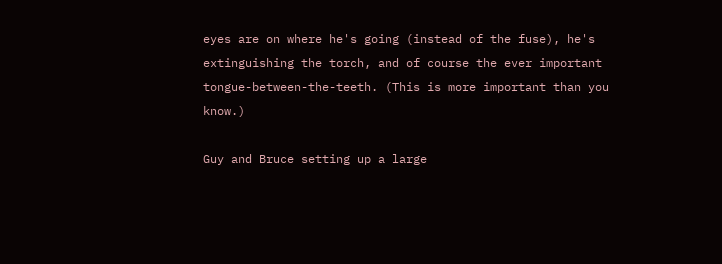eyes are on where he's going (instead of the fuse), he's extinguishing the torch, and of course the ever important tongue-between-the-teeth. (This is more important than you know.)

Guy and Bruce setting up a large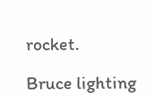rocket.

Bruce lighting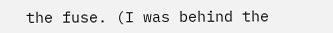the fuse. (I was behind the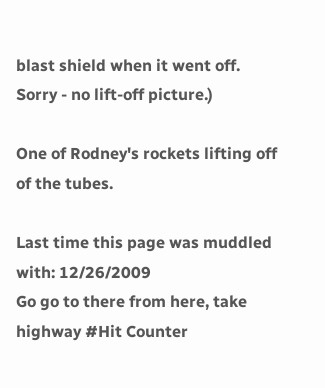blast shield when it went off. Sorry - no lift-off picture.)

One of Rodney's rockets lifting off of the tubes.

Last time this page was muddled with: 12/26/2009
Go go to there from here, take highway #Hit Counter